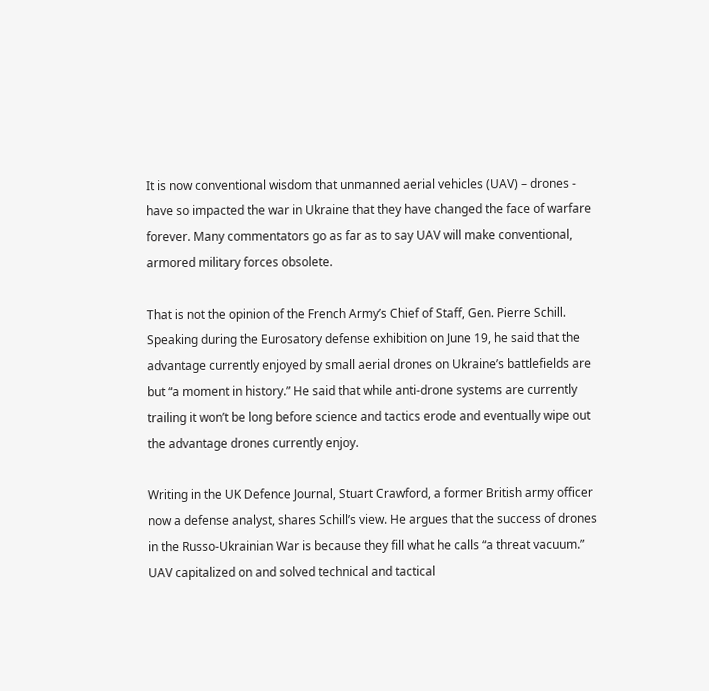It is now conventional wisdom that unmanned aerial vehicles (UAV) – drones - have so impacted the war in Ukraine that they have changed the face of warfare forever. Many commentators go as far as to say UAV will make conventional, armored military forces obsolete.

That is not the opinion of the French Army’s Chief of Staff, Gen. Pierre Schill. Speaking during the Eurosatory defense exhibition on June 19, he said that the advantage currently enjoyed by small aerial drones on Ukraine’s battlefields are but “a moment in history.” He said that while anti-drone systems are currently trailing it won’t be long before science and tactics erode and eventually wipe out the advantage drones currently enjoy.

Writing in the UK Defence Journal, Stuart Crawford, a former British army officer now a defense analyst, shares Schill’s view. He argues that the success of drones in the Russo-Ukrainian War is because they fill what he calls “a threat vacuum.” UAV capitalized on and solved technical and tactical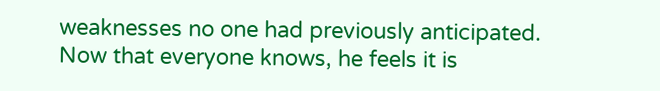weaknesses no one had previously anticipated. Now that everyone knows, he feels it is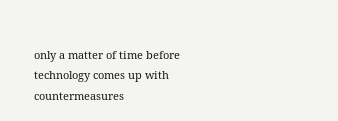only a matter of time before technology comes up with countermeasures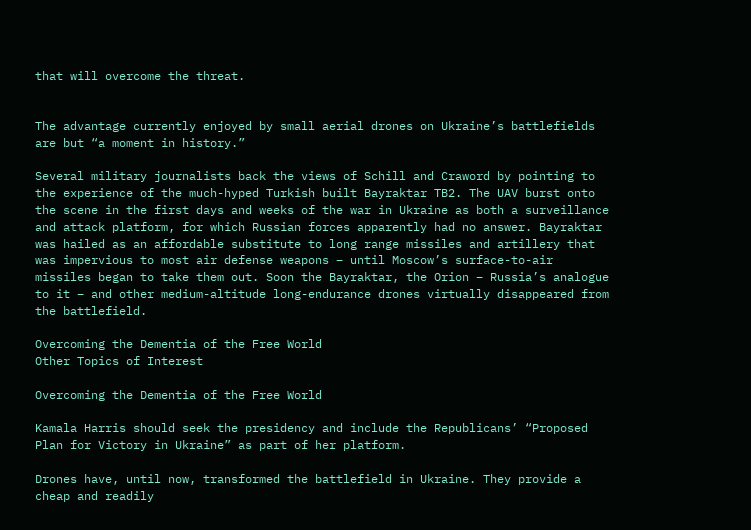that will overcome the threat.


The advantage currently enjoyed by small aerial drones on Ukraine’s battlefields are but “a moment in history.”

Several military journalists back the views of Schill and Craword by pointing to the experience of the much-hyped Turkish built Bayraktar TB2. The UAV burst onto the scene in the first days and weeks of the war in Ukraine as both a surveillance and attack platform, for which Russian forces apparently had no answer. Bayraktar was hailed as an affordable substitute to long range missiles and artillery that was impervious to most air defense weapons – until Moscow’s surface-to-air missiles began to take them out. Soon the Bayraktar, the Orion – Russia’s analogue to it – and other medium-altitude long-endurance drones virtually disappeared from the battlefield.

Overcoming the Dementia of the Free World
Other Topics of Interest

Overcoming the Dementia of the Free World

Kamala Harris should seek the presidency and include the Republicans’ “Proposed Plan for Victory in Ukraine” as part of her platform.

Drones have, until now, transformed the battlefield in Ukraine. They provide a cheap and readily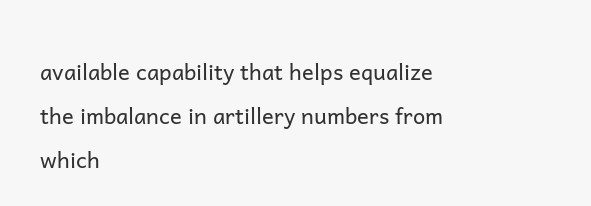available capability that helps equalize the imbalance in artillery numbers from which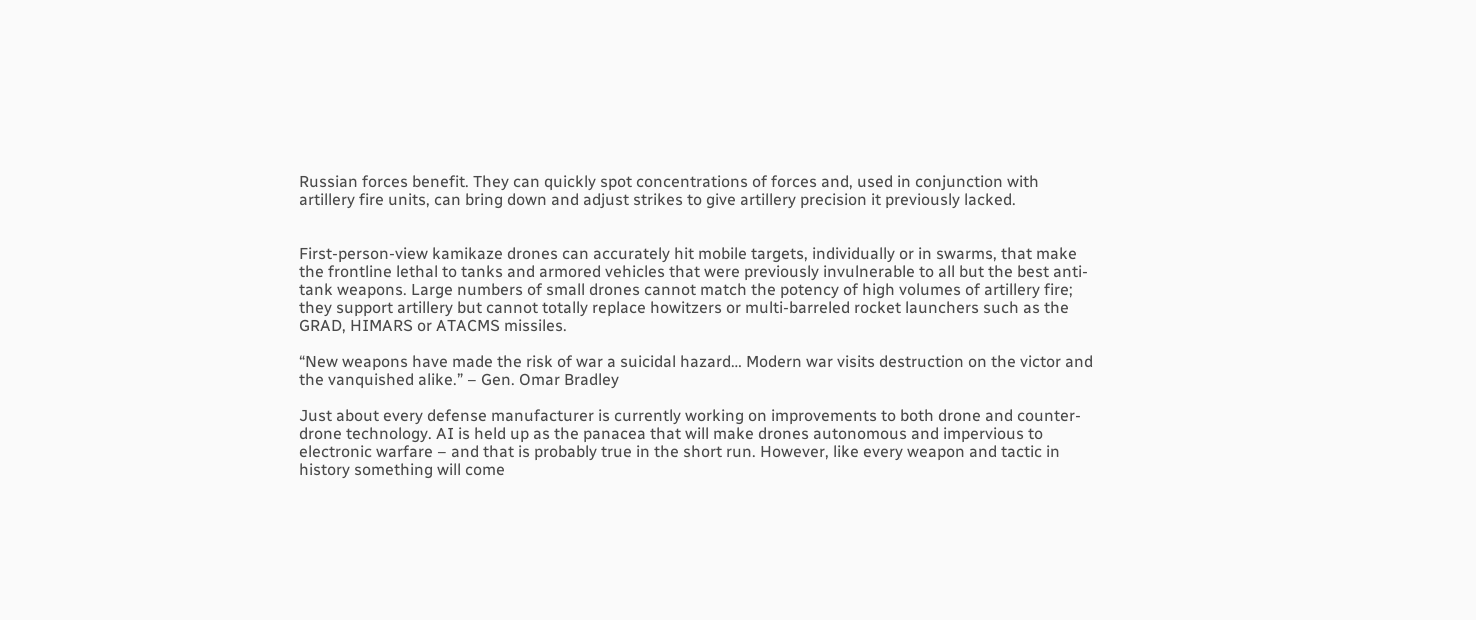Russian forces benefit. They can quickly spot concentrations of forces and, used in conjunction with artillery fire units, can bring down and adjust strikes to give artillery precision it previously lacked.


First-person-view kamikaze drones can accurately hit mobile targets, individually or in swarms, that make the frontline lethal to tanks and armored vehicles that were previously invulnerable to all but the best anti-tank weapons. Large numbers of small drones cannot match the potency of high volumes of artillery fire; they support artillery but cannot totally replace howitzers or multi-barreled rocket launchers such as the GRAD, HIMARS or ATACMS missiles.

“New weapons have made the risk of war a suicidal hazard… Modern war visits destruction on the victor and the vanquished alike.” – Gen. Omar Bradley

Just about every defense manufacturer is currently working on improvements to both drone and counter-drone technology. AI is held up as the panacea that will make drones autonomous and impervious to electronic warfare – and that is probably true in the short run. However, like every weapon and tactic in history something will come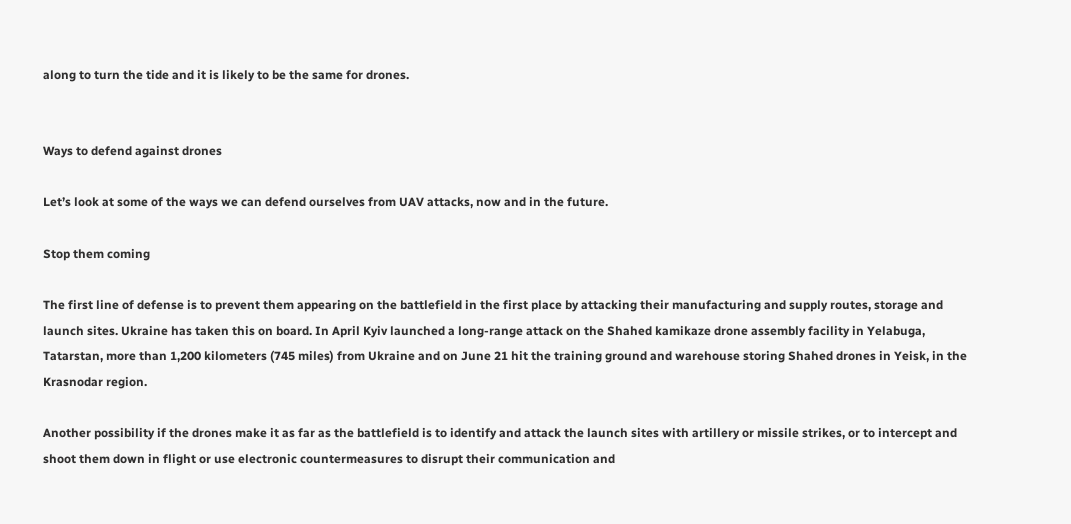along to turn the tide and it is likely to be the same for drones.


Ways to defend against drones

Let’s look at some of the ways we can defend ourselves from UAV attacks, now and in the future.

Stop them coming

The first line of defense is to prevent them appearing on the battlefield in the first place by attacking their manufacturing and supply routes, storage and launch sites. Ukraine has taken this on board. In April Kyiv launched a long-range attack on the Shahed kamikaze drone assembly facility in Yelabuga, Tatarstan, more than 1,200 kilometers (745 miles) from Ukraine and on June 21 hit the training ground and warehouse storing Shahed drones in Yeisk, in the Krasnodar region.

Another possibility if the drones make it as far as the battlefield is to identify and attack the launch sites with artillery or missile strikes, or to intercept and shoot them down in flight or use electronic countermeasures to disrupt their communication and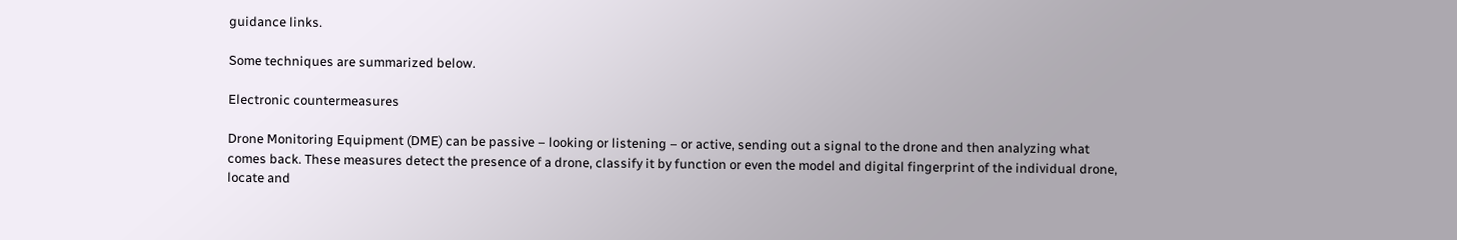guidance links.

Some techniques are summarized below.

Electronic countermeasures

Drone Monitoring Equipment (DME) can be passive – looking or listening – or active, sending out a signal to the drone and then analyzing what comes back. These measures detect the presence of a drone, classify it by function or even the model and digital fingerprint of the individual drone, locate and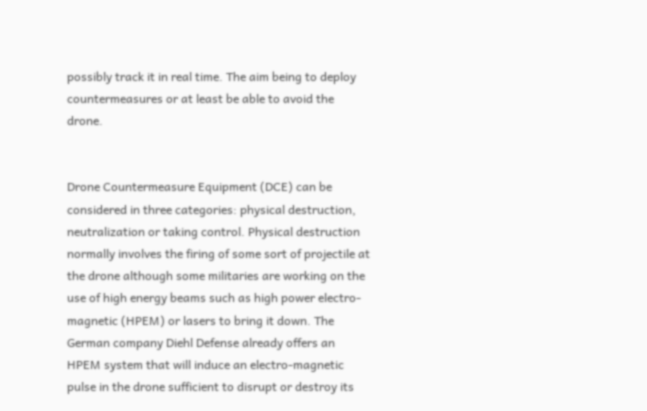possibly track it in real time. The aim being to deploy countermeasures or at least be able to avoid the drone.


Drone Countermeasure Equipment (DCE) can be considered in three categories: physical destruction, neutralization or taking control. Physical destruction normally involves the firing of some sort of projectile at the drone although some militaries are working on the use of high energy beams such as high power electro-magnetic (HPEM) or lasers to bring it down. The German company Diehl Defense already offers an HPEM system that will induce an electro-magnetic pulse in the drone sufficient to disrupt or destroy its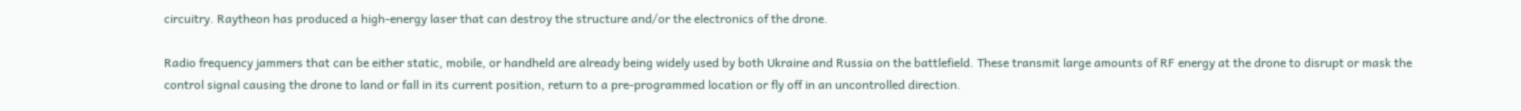circuitry. Raytheon has produced a high-energy laser that can destroy the structure and/or the electronics of the drone.

Radio frequency jammers that can be either static, mobile, or handheld are already being widely used by both Ukraine and Russia on the battlefield. These transmit large amounts of RF energy at the drone to disrupt or mask the control signal causing the drone to land or fall in its current position, return to a pre-programmed location or fly off in an uncontrolled direction.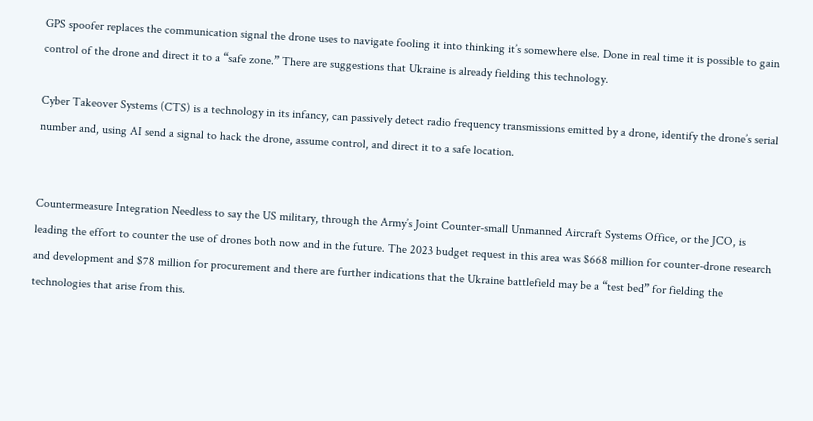GPS spoofer replaces the communication signal the drone uses to navigate fooling it into thinking it’s somewhere else. Done in real time it is possible to gain control of the drone and direct it to a “safe zone.” There are suggestions that Ukraine is already fielding this technology.

Cyber Takeover Systems (CTS) is a technology in its infancy, can passively detect radio frequency transmissions emitted by a drone, identify the drone’s serial number and, using AI send a signal to hack the drone, assume control, and direct it to a safe location.


Countermeasure Integration Needless to say the US military, through the Army’s Joint Counter-small Unmanned Aircraft Systems Office, or the JCO, is leading the effort to counter the use of drones both now and in the future. The 2023 budget request in this area was $668 million for counter-drone research and development and $78 million for procurement and there are further indications that the Ukraine battlefield may be a “test bed” for fielding the technologies that arise from this.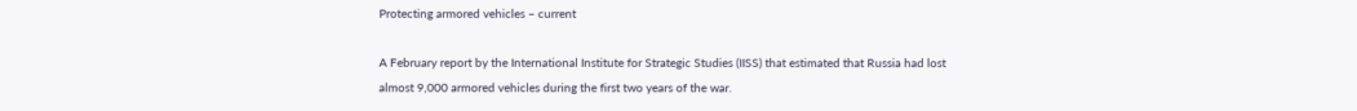Protecting armored vehicles – current

A February report by the International Institute for Strategic Studies (IISS) that estimated that Russia had lost almost 9,000 armored vehicles during the first two years of the war.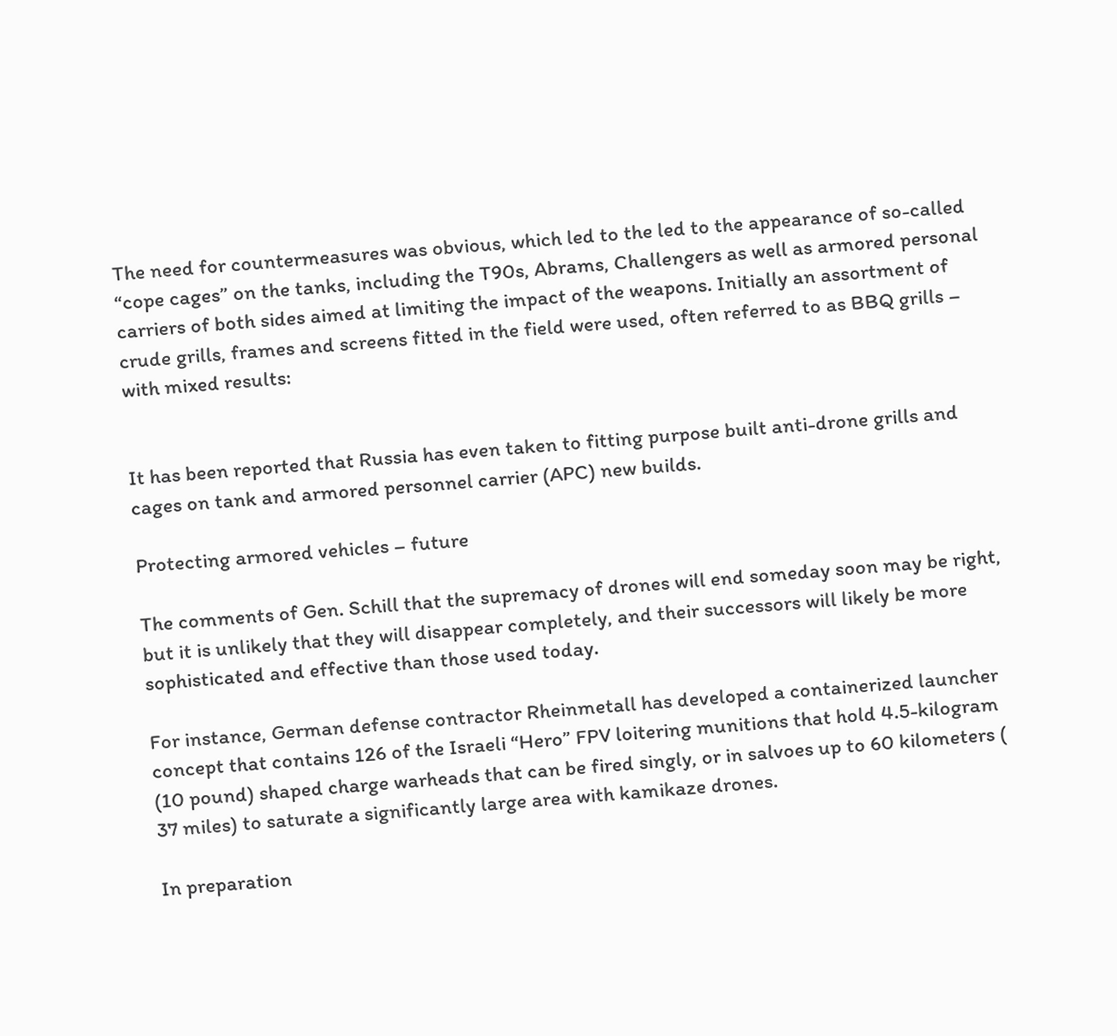The need for countermeasures was obvious, which led to the led to the appearance of so-called “cope cages” on the tanks, including the T90s, Abrams, Challengers as well as armored personal carriers of both sides aimed at limiting the impact of the weapons. Initially an assortment of crude grills, frames and screens fitted in the field were used, often referred to as BBQ grills – with mixed results:


It has been reported that Russia has even taken to fitting purpose built anti-drone grills and cages on tank and armored personnel carrier (APC) new builds.

Protecting armored vehicles – future

The comments of Gen. Schill that the supremacy of drones will end someday soon may be right, but it is unlikely that they will disappear completely, and their successors will likely be more sophisticated and effective than those used today.

For instance, German defense contractor Rheinmetall has developed a containerized launcher concept that contains 126 of the Israeli “Hero” FPV loitering munitions that hold 4.5-kilogram (10 pound) shaped charge warheads that can be fired singly, or in salvoes up to 60 kilometers ( 37 miles) to saturate a significantly large area with kamikaze drones.

In preparation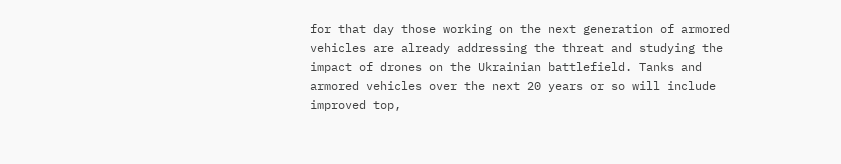for that day those working on the next generation of armored vehicles are already addressing the threat and studying the impact of drones on the Ukrainian battlefield. Tanks and armored vehicles over the next 20 years or so will include improved top,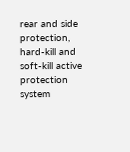rear and side protection, hard-kill and soft-kill active protection system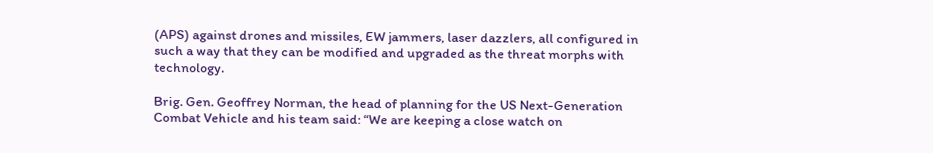(APS) against drones and missiles, EW jammers, laser dazzlers, all configured in such a way that they can be modified and upgraded as the threat morphs with technology.

Brig. Gen. Geoffrey Norman, the head of planning for the US Next-Generation Combat Vehicle and his team said: “We are keeping a close watch on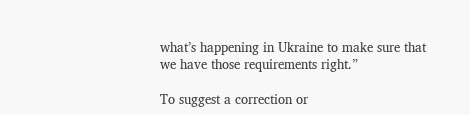what’s happening in Ukraine to make sure that we have those requirements right.”

To suggest a correction or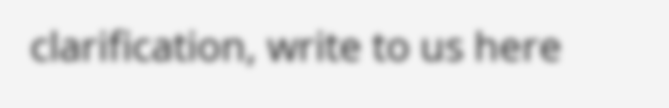clarification, write to us here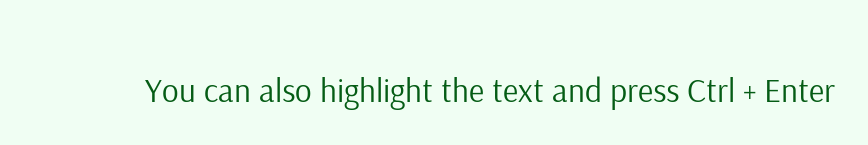You can also highlight the text and press Ctrl + Enter